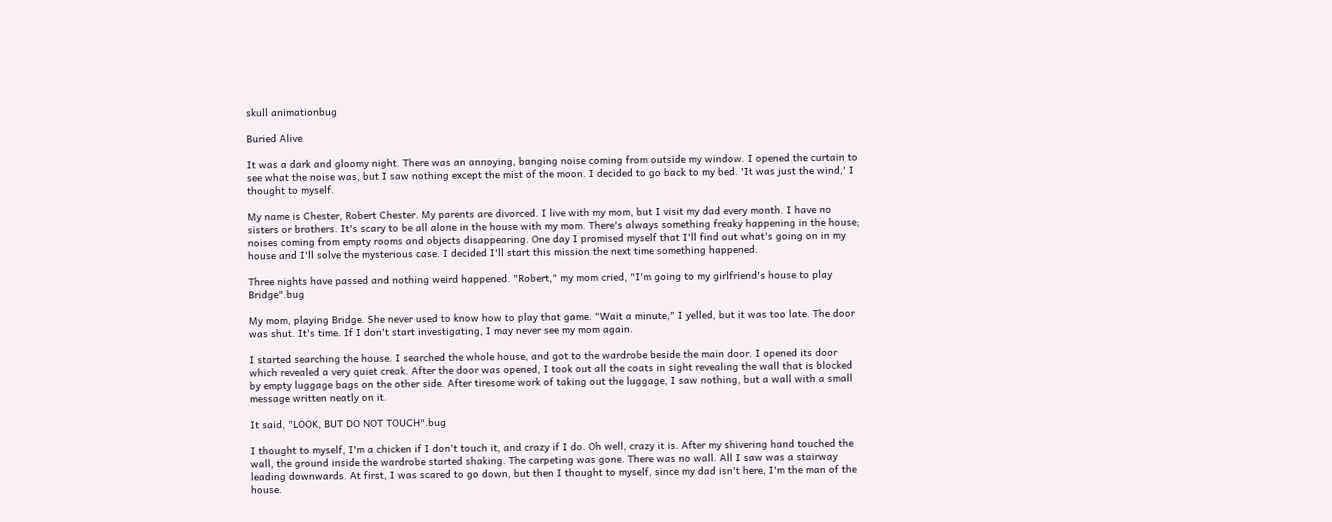skull animationbug

Buried Alive

It was a dark and gloomy night. There was an annoying, banging noise coming from outside my window. I opened the curtain to see what the noise was, but I saw nothing except the mist of the moon. I decided to go back to my bed. 'It was just the wind,' I thought to myself.

My name is Chester, Robert Chester. My parents are divorced. I live with my mom, but I visit my dad every month. I have no sisters or brothers. It's scary to be all alone in the house with my mom. There's always something freaky happening in the house; noises coming from empty rooms and objects disappearing. One day I promised myself that I'll find out what's going on in my house and I'll solve the mysterious case. I decided I'll start this mission the next time something happened.

Three nights have passed and nothing weird happened. "Robert," my mom cried, "I'm going to my girlfriend's house to play Bridge".bug

My mom, playing Bridge. She never used to know how to play that game. "Wait a minute," I yelled, but it was too late. The door was shut. It's time. If I don't start investigating, I may never see my mom again.

I started searching the house. I searched the whole house, and got to the wardrobe beside the main door. I opened its door which revealed a very quiet creak. After the door was opened, I took out all the coats in sight revealing the wall that is blocked by empty luggage bags on the other side. After tiresome work of taking out the luggage, I saw nothing, but a wall with a small message written neatly on it.

It said, "LOOK, BUT DO NOT TOUCH".bug

I thought to myself, I'm a chicken if I don't touch it, and crazy if I do. Oh well, crazy it is. After my shivering hand touched the wall, the ground inside the wardrobe started shaking. The carpeting was gone. There was no wall. All I saw was a stairway leading downwards. At first, I was scared to go down, but then I thought to myself, since my dad isn't here, I'm the man of the house.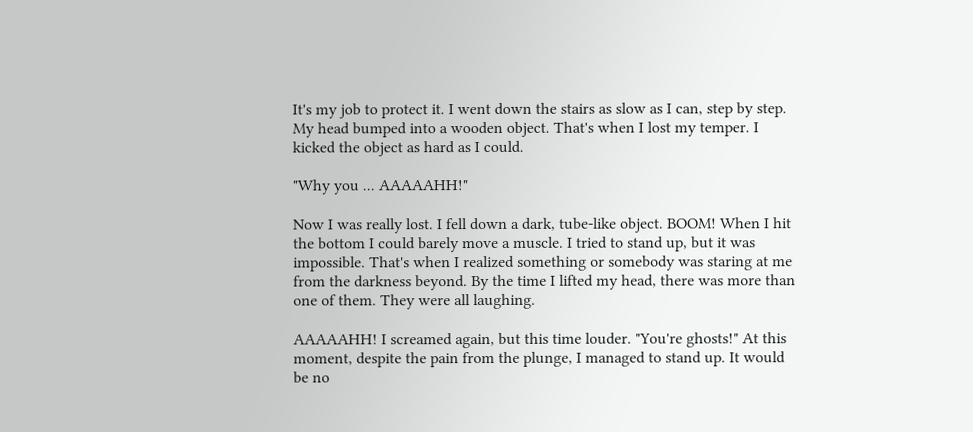It's my job to protect it. I went down the stairs as slow as I can, step by step. My head bumped into a wooden object. That's when I lost my temper. I kicked the object as hard as I could.

"Why you ... AAAAAHH!"

Now I was really lost. I fell down a dark, tube-like object. BOOM! When I hit the bottom I could barely move a muscle. I tried to stand up, but it was impossible. That's when I realized something or somebody was staring at me from the darkness beyond. By the time I lifted my head, there was more than one of them. They were all laughing.

AAAAAHH! I screamed again, but this time louder. "You're ghosts!" At this moment, despite the pain from the plunge, I managed to stand up. It would be no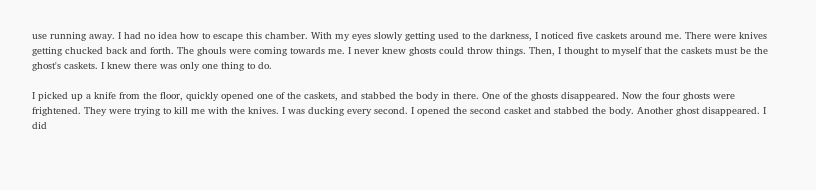use running away. I had no idea how to escape this chamber. With my eyes slowly getting used to the darkness, I noticed five caskets around me. There were knives getting chucked back and forth. The ghouls were coming towards me. I never knew ghosts could throw things. Then, I thought to myself that the caskets must be the ghost's caskets. I knew there was only one thing to do.

I picked up a knife from the floor, quickly opened one of the caskets, and stabbed the body in there. One of the ghosts disappeared. Now the four ghosts were frightened. They were trying to kill me with the knives. I was ducking every second. I opened the second casket and stabbed the body. Another ghost disappeared. I did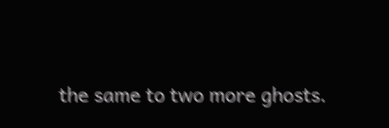the same to two more ghosts.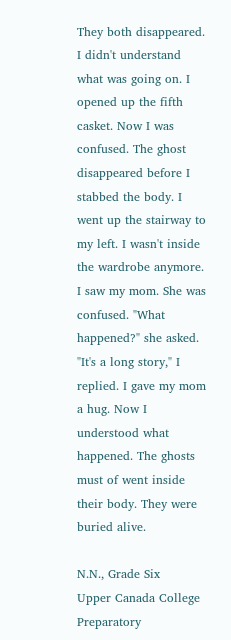They both disappeared. I didn't understand what was going on. I opened up the fifth casket. Now I was confused. The ghost disappeared before I stabbed the body. I went up the stairway to my left. I wasn't inside the wardrobe anymore. I saw my mom. She was confused. "What happened?" she asked. "It's a long story," I replied. I gave my mom a hug. Now I understood what happened. The ghosts must of went inside their body. They were buried alive.

N.N., Grade Six
Upper Canada College Preparatory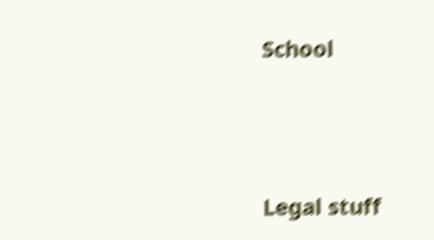School





Legal stuff